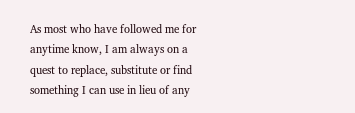As most who have followed me for anytime know, I am always on a quest to replace, substitute or find something I can use in lieu of any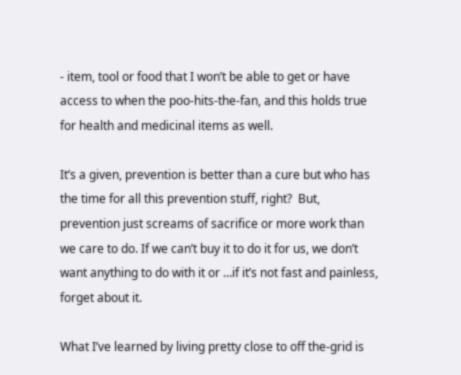- item, tool or food that I won’t be able to get or have access to when the poo-hits-the-fan, and this holds true for health and medicinal items as well.

It’s a given, prevention is better than a cure but who has the time for all this prevention stuff, right?  But, prevention just screams of sacrifice or more work than we care to do. If we can’t buy it to do it for us, we don’t want anything to do with it or …if it’s not fast and painless, forget about it.

What I’ve learned by living pretty close to off the-grid is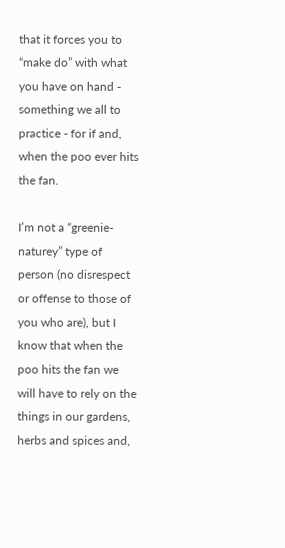that it forces you to “make do” with what you have on hand - something we all to practice - for if and, when the poo ever hits the fan.

I’m not a “greenie-naturey” type of person (no disrespect or offense to those of you who are), but I know that when the poo hits the fan we will have to rely on the things in our gardens, herbs and spices and,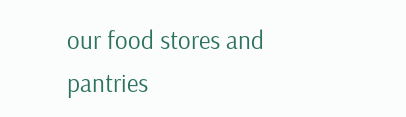our food stores and pantries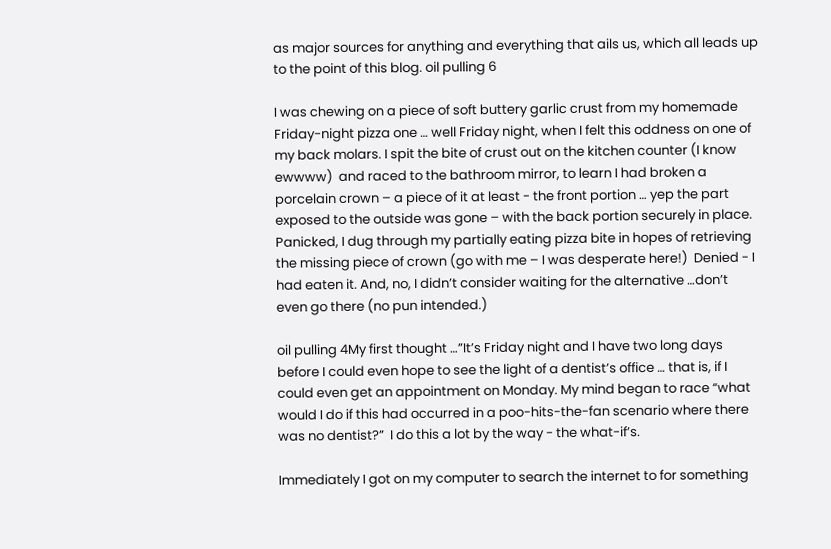as major sources for anything and everything that ails us, which all leads up to the point of this blog. oil pulling 6

I was chewing on a piece of soft buttery garlic crust from my homemade Friday-night pizza one … well Friday night, when I felt this oddness on one of my back molars. I spit the bite of crust out on the kitchen counter (I know ewwww)  and raced to the bathroom mirror, to learn I had broken a porcelain crown – a piece of it at least - the front portion … yep the part exposed to the outside was gone – with the back portion securely in place. Panicked, I dug through my partially eating pizza bite in hopes of retrieving the missing piece of crown (go with me – I was desperate here!)  Denied - I had eaten it. And, no, I didn’t consider waiting for the alternative …don’t even go there (no pun intended.)

oil pulling 4My first thought …”It’s Friday night and I have two long days before I could even hope to see the light of a dentist’s office … that is, if I could even get an appointment on Monday. My mind began to race “what would I do if this had occurred in a poo-hits-the-fan scenario where there was no dentist?”  I do this a lot by the way - the what-if’s.

Immediately I got on my computer to search the internet to for something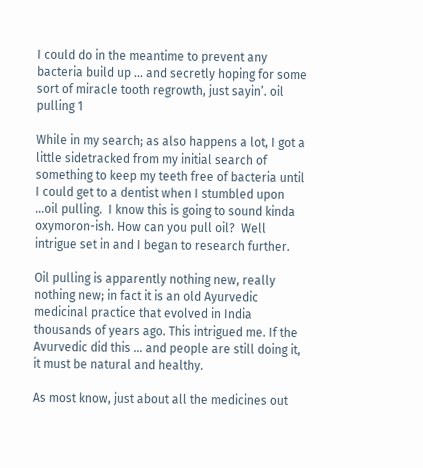I could do in the meantime to prevent any bacteria build up … and secretly hoping for some sort of miracle tooth regrowth, just sayin’. oil pulling 1

While in my search; as also happens a lot, I got a little sidetracked from my initial search of something to keep my teeth free of bacteria until I could get to a dentist when I stumbled upon …oil pulling.  I know this is going to sound kinda oxymoron-ish. How can you pull oil?  Well intrigue set in and I began to research further.

Oil pulling is apparently nothing new, really nothing new; in fact it is an old Ayurvedic medicinal practice that evolved in India thousands of years ago. This intrigued me. If the Avurvedic did this … and people are still doing it, it must be natural and healthy.

As most know, just about all the medicines out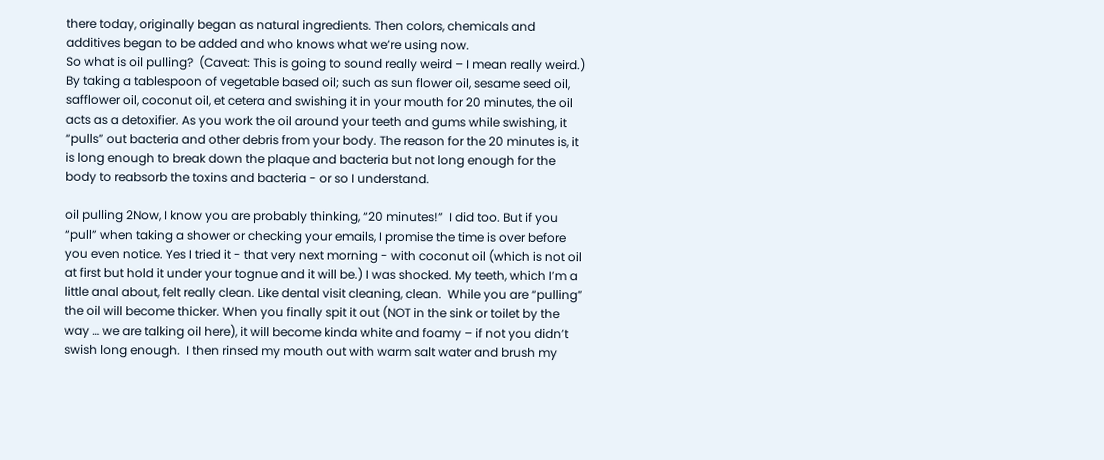there today, originally began as natural ingredients. Then colors, chemicals and additives began to be added and who knows what we’re using now.
So what is oil pulling?  (Caveat: This is going to sound really weird – I mean really weird.)  By taking a tablespoon of vegetable based oil; such as sun flower oil, sesame seed oil, safflower oil, coconut oil, et cetera and swishing it in your mouth for 20 minutes, the oil acts as a detoxifier. As you work the oil around your teeth and gums while swishing, it “pulls” out bacteria and other debris from your body. The reason for the 20 minutes is, it is long enough to break down the plaque and bacteria but not long enough for the body to reabsorb the toxins and bacteria - or so I understand.

oil pulling 2Now, I know you are probably thinking, “20 minutes!”  I did too. But if you “pull” when taking a shower or checking your emails, I promise the time is over before you even notice. Yes I tried it - that very next morning - with coconut oil (which is not oil at first but hold it under your tognue and it will be.) I was shocked. My teeth, which I’m a little anal about, felt really clean. Like dental visit cleaning, clean.  While you are “pulling” the oil will become thicker. When you finally spit it out (NOT in the sink or toilet by the way … we are talking oil here), it will become kinda white and foamy – if not you didn’t swish long enough.  I then rinsed my mouth out with warm salt water and brush my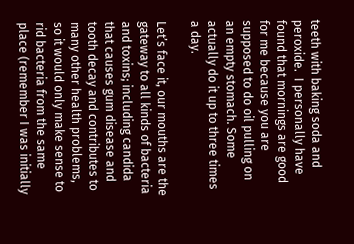teeth with baking soda and peroxide.  I personally have found that mornings are good for me because you are supposed to do oil pulling on an empty stomach. Some actually do it up to three times a day.

Let’s face it, our mouths are the gateway to all kinds of bacteria and toxins; including candida that causes gum disease and tooth decay and contributes to many other health problems, so it would only make sense to rid bacteria from the same place (remember I was initially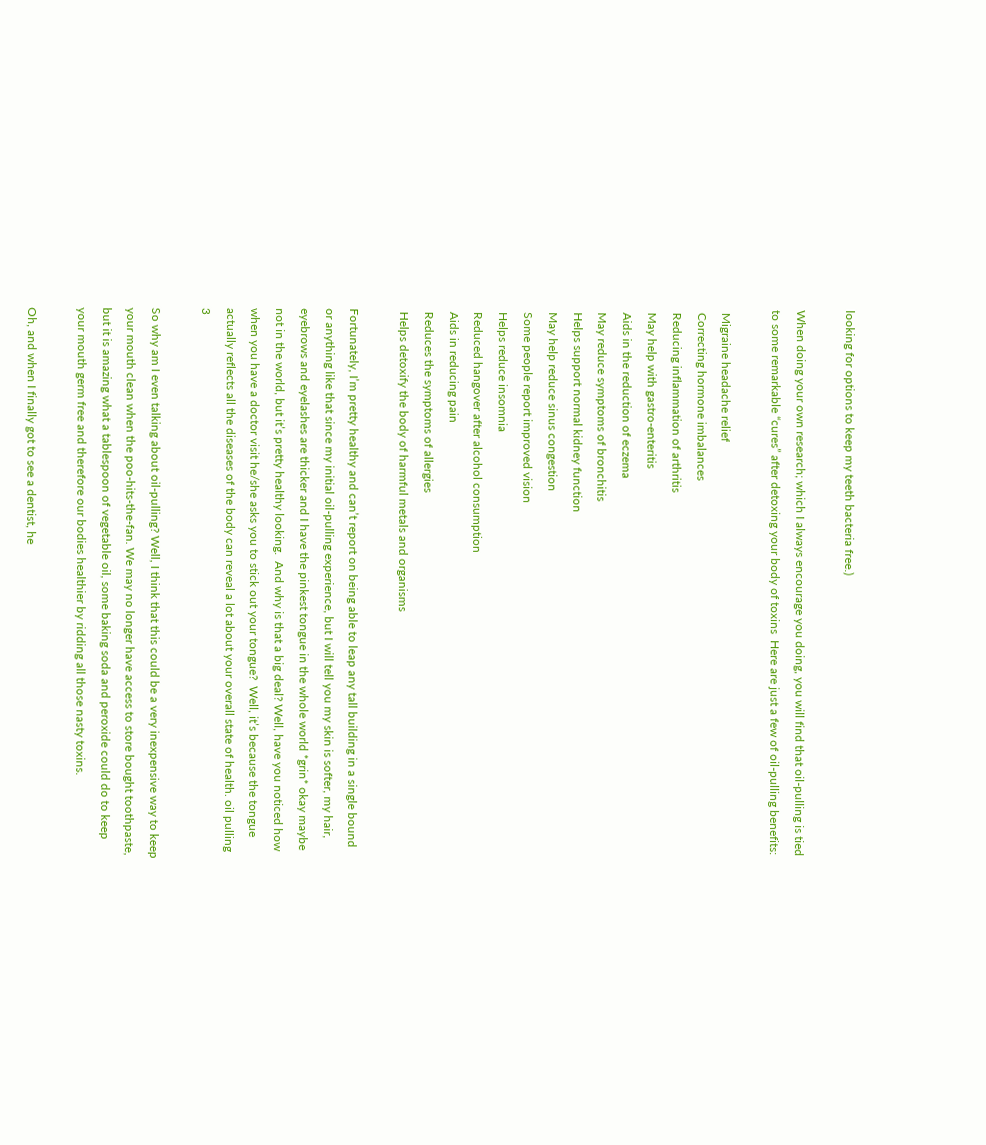looking for options to keep my teeth bacteria free.)

When doing your own research; which I always encourage you doing, you will find that oil-pulling is tied to some remarkable “cures” after detoxing your body of toxins  Here are just a few of oil-pulling benefits:

 Migraine headache relief
 Correcting hormone imbalances
 Reducing inflammation of arthritis
 May help with gastro-enteritis
 Aids in the reduction of eczema
 May reduce symptoms of bronchitis
 Helps support normal kidney function
 May help reduce sinus congestion
 Some people report improved vision
 Helps reduce insomnia
 Reduced hangover after alcohol consumption
 Aids in reducing pain
 Reduces the symptoms of allergies
 Helps detoxify the body of harmful metals and organisms

Fortunately, I’m pretty healthy and can’t report on being able to leap any tall building in a single bound or anything like that since my initial oil-pulling experience, but I will tell you my skin is softer, my hair, eyebrows and eyelashes are thicker and I have the pinkest tongue in the whole world *grin* okay maybe not in the world, but it’s pretty healthy looking.  And why is that a big deal? Well, have you noticed how when you have a doctor visit he/she asks you to stick out your tongue?  Well, it’s because the tongue actually reflects all the diseases of the body can reveal a lot about your overall state of health. oil pulling 3

So why am I even talking about oil-pulling? Well, I think that this could be a very inexpensive way to keep your mouth clean when the poo-hits-the-fan. We may no longer have access to store bought toothpaste, but it is amazing what a tablespoon of vegetable oil, some baking soda and peroxide could do to keep your mouth germ free and therefore our bodies healthier by ridding all those nasty toxins.

Oh, and when I finally got to see a dentist, he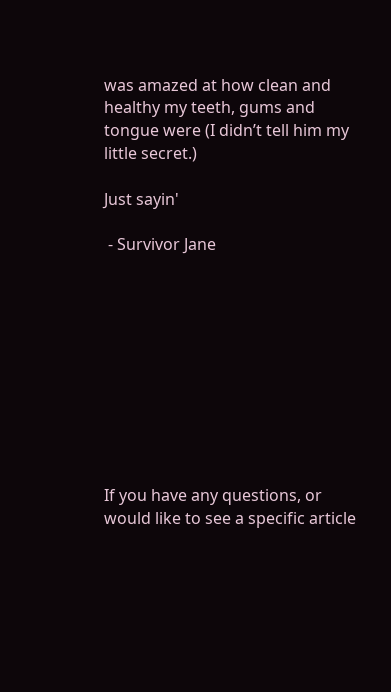was amazed at how clean and healthy my teeth, gums and tongue were (I didn’t tell him my little secret.)

Just sayin'

 - Survivor Jane










If you have any questions, or would like to see a specific article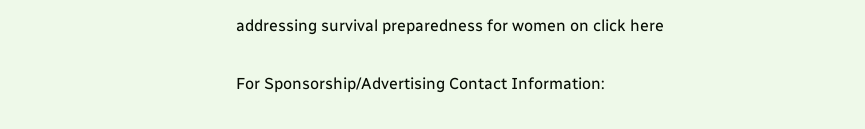addressing survival preparedness for women on click here

For Sponsorship/Advertising Contact Information: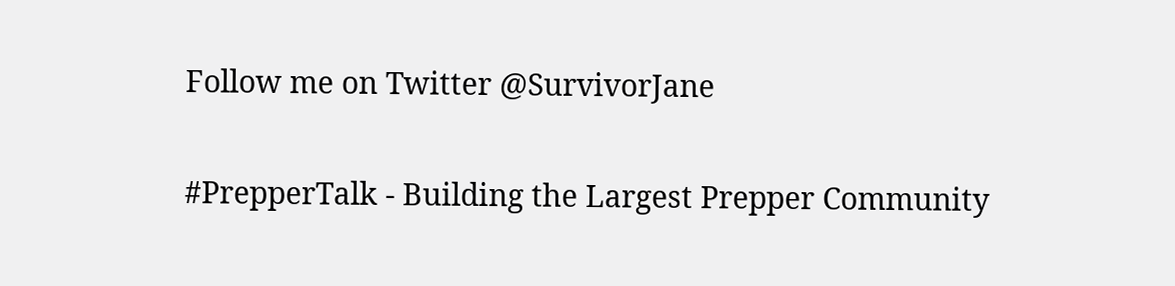Follow me on Twitter @SurvivorJane


#PrepperTalk - Building the Largest Prepper Community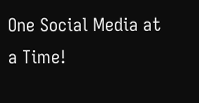One Social Media at a Time!